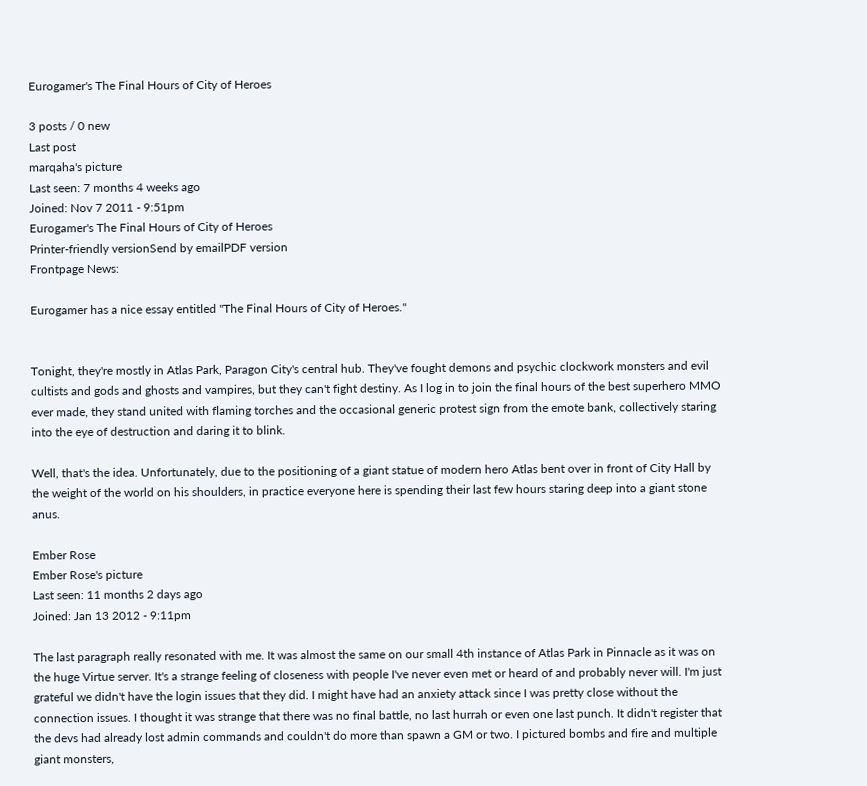Eurogamer's The Final Hours of City of Heroes

3 posts / 0 new
Last post
marqaha's picture
Last seen: 7 months 4 weeks ago
Joined: Nov 7 2011 - 9:51pm
Eurogamer's The Final Hours of City of Heroes
Printer-friendly versionSend by emailPDF version
Frontpage News:

Eurogamer has a nice essay entitled "The Final Hours of City of Heroes."


Tonight, they're mostly in Atlas Park, Paragon City's central hub. They've fought demons and psychic clockwork monsters and evil cultists and gods and ghosts and vampires, but they can't fight destiny. As I log in to join the final hours of the best superhero MMO ever made, they stand united with flaming torches and the occasional generic protest sign from the emote bank, collectively staring into the eye of destruction and daring it to blink.

Well, that's the idea. Unfortunately, due to the positioning of a giant statue of modern hero Atlas bent over in front of City Hall by the weight of the world on his shoulders, in practice everyone here is spending their last few hours staring deep into a giant stone anus.

Ember Rose
Ember Rose's picture
Last seen: 11 months 2 days ago
Joined: Jan 13 2012 - 9:11pm

The last paragraph really resonated with me. It was almost the same on our small 4th instance of Atlas Park in Pinnacle as it was on the huge Virtue server. It's a strange feeling of closeness with people I've never even met or heard of and probably never will. I'm just grateful we didn't have the login issues that they did. I might have had an anxiety attack since I was pretty close without the connection issues. I thought it was strange that there was no final battle, no last hurrah or even one last punch. It didn't register that the devs had already lost admin commands and couldn't do more than spawn a GM or two. I pictured bombs and fire and multiple giant monsters,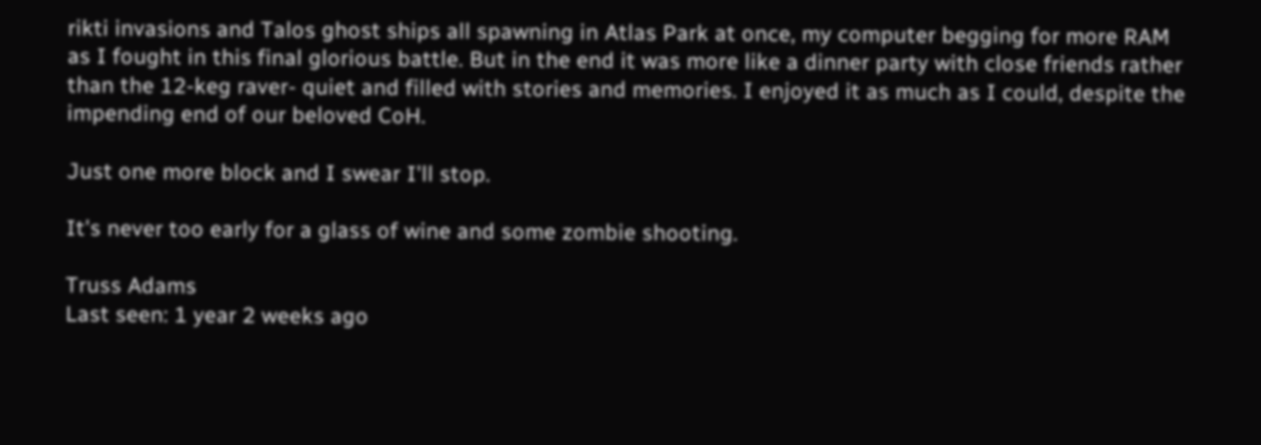rikti invasions and Talos ghost ships all spawning in Atlas Park at once, my computer begging for more RAM as I fought in this final glorious battle. But in the end it was more like a dinner party with close friends rather than the 12-keg raver- quiet and filled with stories and memories. I enjoyed it as much as I could, despite the impending end of our beloved CoH.

Just one more block and I swear I'll stop.

It's never too early for a glass of wine and some zombie shooting.

Truss Adams
Last seen: 1 year 2 weeks ago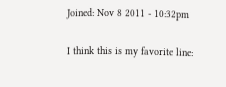Joined: Nov 8 2011 - 10:32pm

I think this is my favorite line: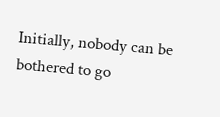Initially, nobody can be bothered to go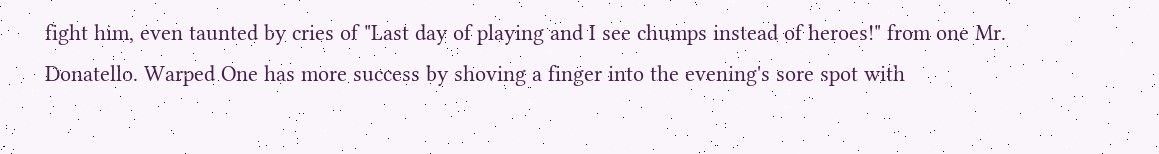fight him, even taunted by cries of "Last day of playing and I see chumps instead of heroes!" from one Mr. Donatello. Warped One has more success by shoving a finger into the evening's sore spot with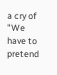a cry of "We have to pretend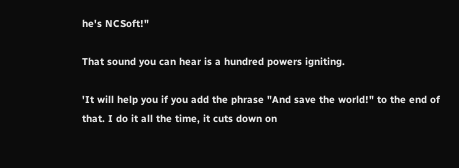he's NCSoft!"

That sound you can hear is a hundred powers igniting.

'It will help you if you add the phrase "And save the world!" to the end of that. I do it all the time, it cuts down on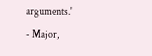arguments.'
- Major,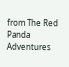from The Red Panda Adventures